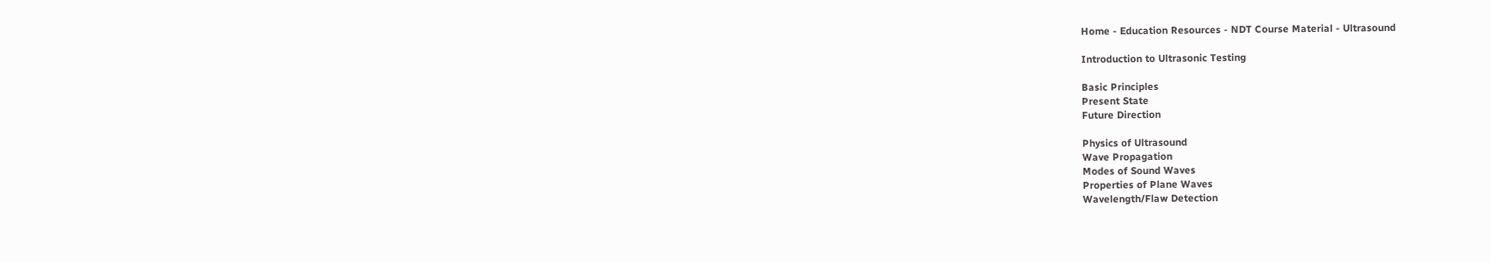Home - Education Resources - NDT Course Material - Ultrasound

Introduction to Ultrasonic Testing

Basic Principles
Present State
Future Direction

Physics of Ultrasound
Wave Propagation
Modes of Sound Waves
Properties of Plane Waves
Wavelength/Flaw Detection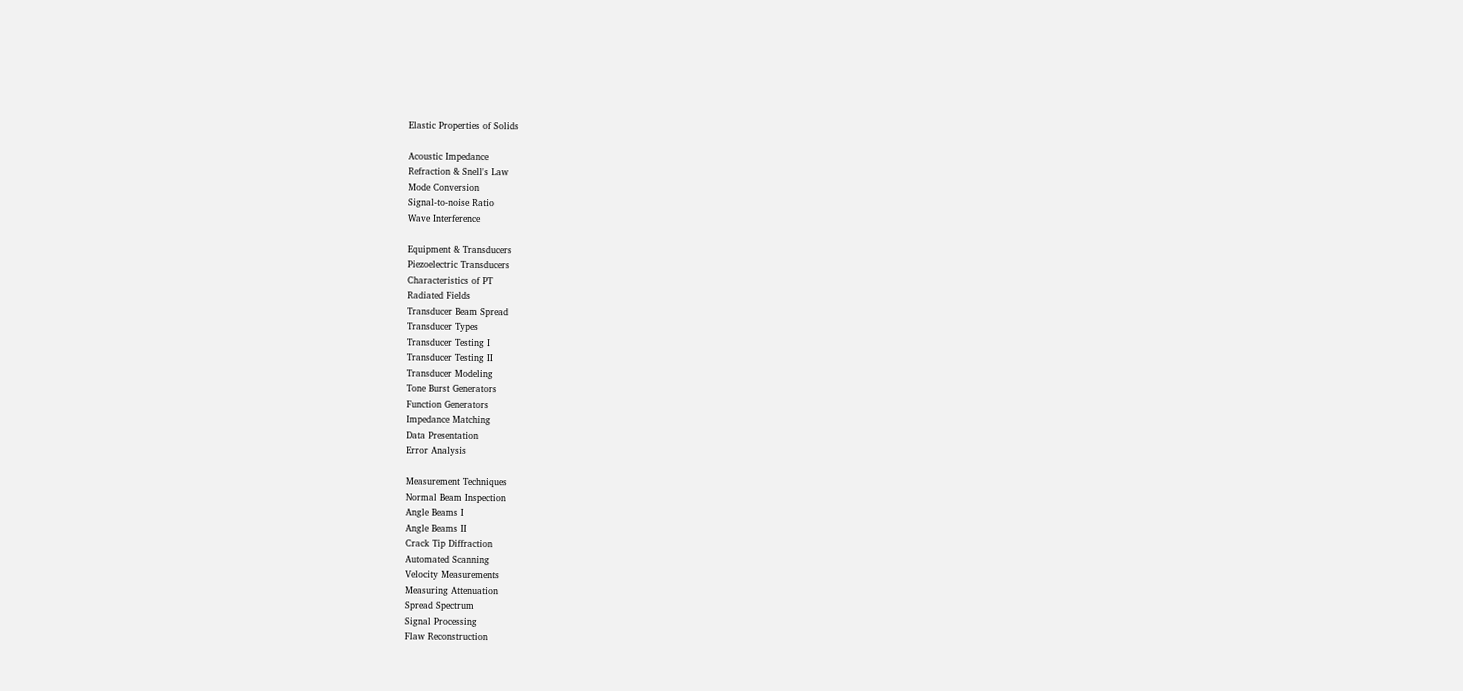Elastic Properties of Solids

Acoustic Impedance
Refraction & Snell's Law
Mode Conversion
Signal-to-noise Ratio
Wave Interference

Equipment & Transducers
Piezoelectric Transducers
Characteristics of PT
Radiated Fields
Transducer Beam Spread
Transducer Types
Transducer Testing I
Transducer Testing II
Transducer Modeling
Tone Burst Generators
Function Generators
Impedance Matching
Data Presentation
Error Analysis

Measurement Techniques
Normal Beam Inspection
Angle Beams I
Angle Beams II
Crack Tip Diffraction
Automated Scanning
Velocity Measurements
Measuring Attenuation
Spread Spectrum
Signal Processing
Flaw Reconstruction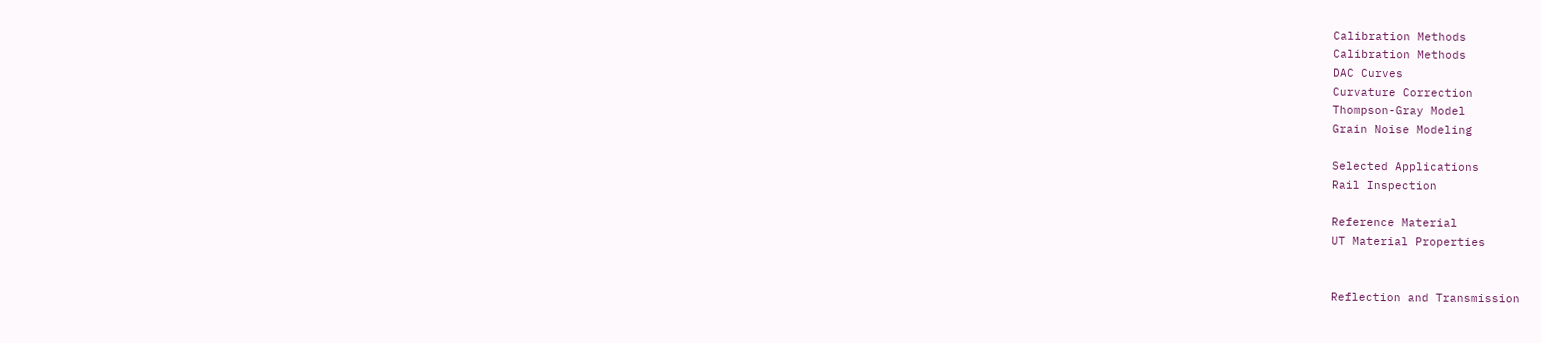Calibration Methods
Calibration Methods
DAC Curves
Curvature Correction
Thompson-Gray Model
Grain Noise Modeling

Selected Applications
Rail Inspection

Reference Material
UT Material Properties


Reflection and Transmission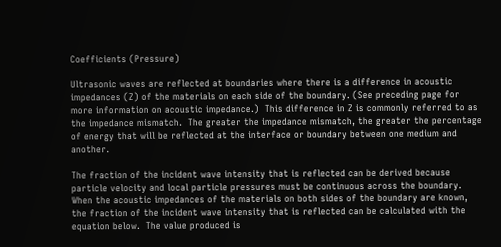Coefficients (Pressure)

Ultrasonic waves are reflected at boundaries where there is a difference in acoustic impedances (Z) of the materials on each side of the boundary. (See preceding page for more information on acoustic impedance.)  This difference in Z is commonly referred to as the impedance mismatch.  The greater the impedance mismatch, the greater the percentage of energy that will be reflected at the interface or boundary between one medium and another.

The fraction of the incident wave intensity that is reflected can be derived because particle velocity and local particle pressures must be continuous across the boundary.  When the acoustic impedances of the materials on both sides of the boundary are known, the fraction of the incident wave intensity that is reflected can be calculated with the equation below.  The value produced is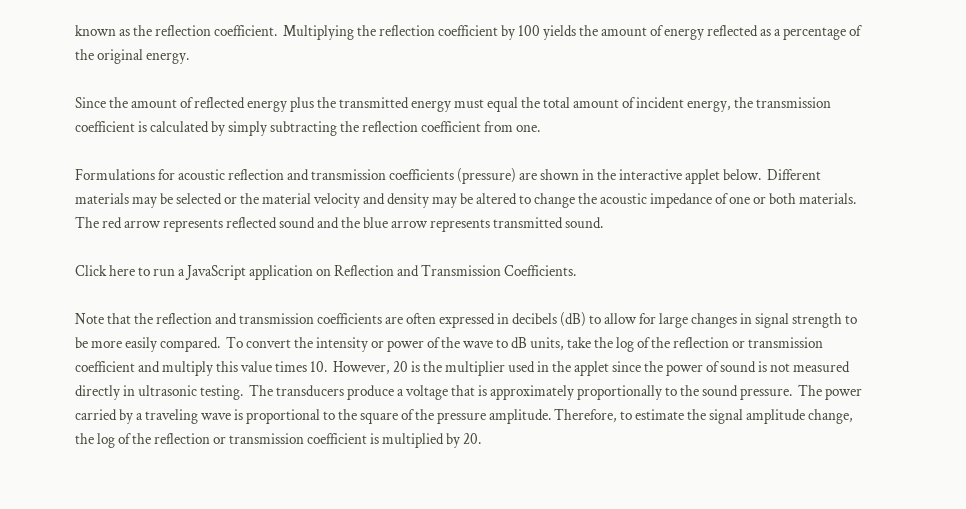known as the reflection coefficient.  Multiplying the reflection coefficient by 100 yields the amount of energy reflected as a percentage of the original energy.

Since the amount of reflected energy plus the transmitted energy must equal the total amount of incident energy, the transmission coefficient is calculated by simply subtracting the reflection coefficient from one.

Formulations for acoustic reflection and transmission coefficients (pressure) are shown in the interactive applet below.  Different materials may be selected or the material velocity and density may be altered to change the acoustic impedance of one or both materials. The red arrow represents reflected sound and the blue arrow represents transmitted sound.

Click here to run a JavaScript application on Reflection and Transmission Coefficients.

Note that the reflection and transmission coefficients are often expressed in decibels (dB) to allow for large changes in signal strength to be more easily compared.  To convert the intensity or power of the wave to dB units, take the log of the reflection or transmission coefficient and multiply this value times 10.  However, 20 is the multiplier used in the applet since the power of sound is not measured directly in ultrasonic testing.  The transducers produce a voltage that is approximately proportionally to the sound pressure.  The power carried by a traveling wave is proportional to the square of the pressure amplitude. Therefore, to estimate the signal amplitude change, the log of the reflection or transmission coefficient is multiplied by 20.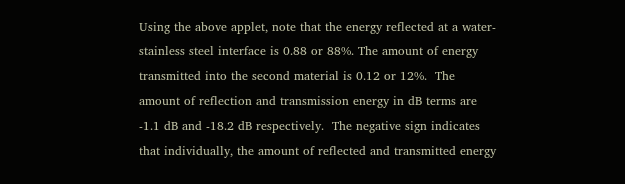Using the above applet, note that the energy reflected at a water-stainless steel interface is 0.88 or 88%. The amount of energy transmitted into the second material is 0.12 or 12%.  The amount of reflection and transmission energy in dB terms are -1.1 dB and -18.2 dB respectively.  The negative sign indicates that individually, the amount of reflected and transmitted energy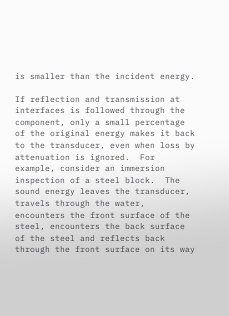is smaller than the incident energy.

If reflection and transmission at interfaces is followed through the component, only a small percentage of the original energy makes it back to the transducer, even when loss by attenuation is ignored.  For example, consider an immersion inspection of a steel block.  The sound energy leaves the transducer, travels through the water, encounters the front surface of the steel, encounters the back surface of the steel and reflects back through the front surface on its way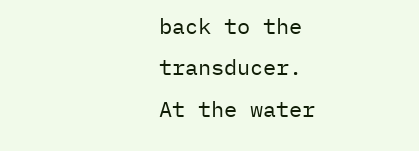back to the transducer.  At the water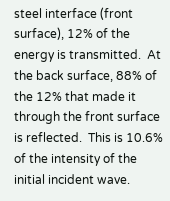steel interface (front surface), 12% of the energy is transmitted.  At the back surface, 88% of the 12% that made it through the front surface is reflected.  This is 10.6% of the intensity of the initial incident wave.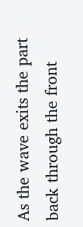As the wave exits the part back through the front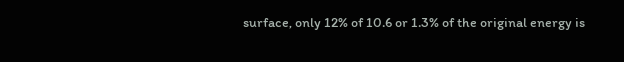surface, only 12% of 10.6 or 1.3% of the original energy is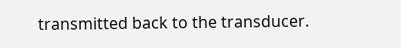transmitted back to the transducer.